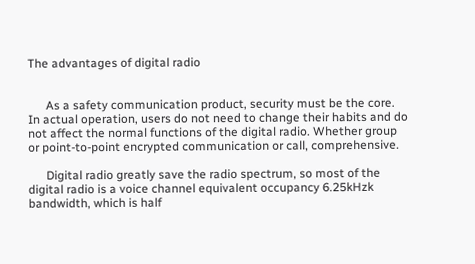The advantages of digital radio


      As a safety communication product, security must be the core. In actual operation, users do not need to change their habits and do not affect the normal functions of the digital radio. Whether group or point-to-point encrypted communication or call, comprehensive.

      Digital radio greatly save the radio spectrum, so most of the digital radio is a voice channel equivalent occupancy 6.25kHzk bandwidth, which is half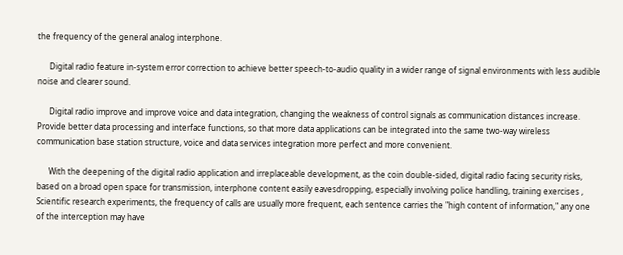the frequency of the general analog interphone.

      Digital radio feature in-system error correction to achieve better speech-to-audio quality in a wider range of signal environments with less audible noise and clearer sound.

      Digital radio improve and improve voice and data integration, changing the weakness of control signals as communication distances increase. Provide better data processing and interface functions, so that more data applications can be integrated into the same two-way wireless communication base station structure, voice and data services integration more perfect and more convenient.

      With the deepening of the digital radio application and irreplaceable development, as the coin double-sided, digital radio facing security risks, based on a broad open space for transmission, interphone content easily eavesdropping, especially involving police handling, training exercises , Scientific research experiments, the frequency of calls are usually more frequent, each sentence carries the "high content of information," any one of the interception may have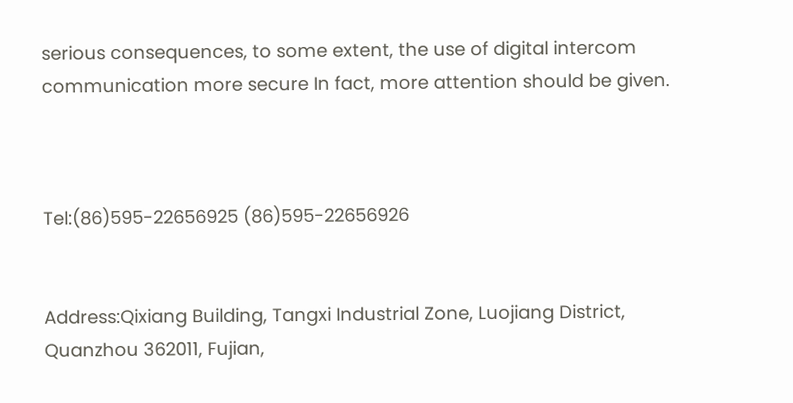serious consequences, to some extent, the use of digital intercom communication more secure In fact, more attention should be given.



Tel:(86)595-22656925 (86)595-22656926


Address:Qixiang Building, Tangxi Industrial Zone, Luojiang District, Quanzhou 362011, Fujian,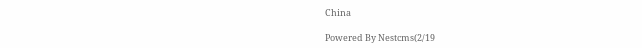China

Powered By Nestcms(2/19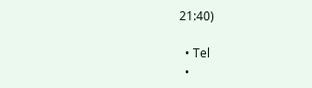21:40)

  • Tel
  •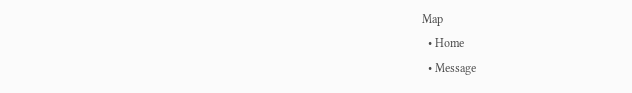Map
  • Home
  • Message